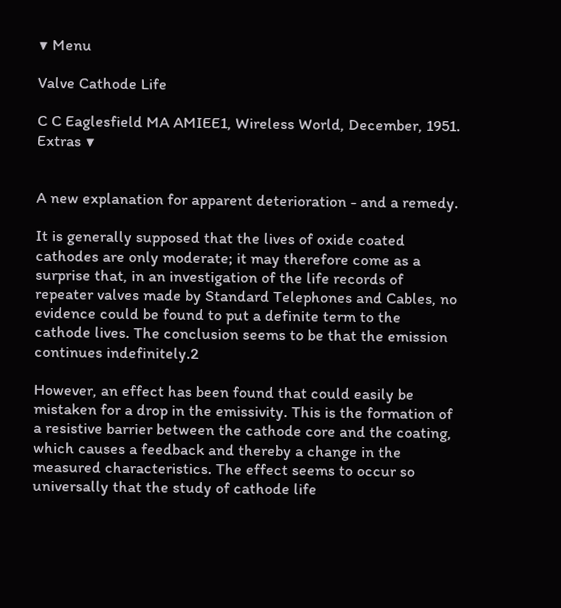▼ Menu

Valve Cathode Life

C C Eaglesfield MA AMIEE1, Wireless World, December, 1951.
Extras ▼


A new explanation for apparent deterioration - and a remedy.

It is generally supposed that the lives of oxide coated cathodes are only moderate; it may therefore come as a surprise that, in an investigation of the life records of repeater valves made by Standard Telephones and Cables, no evidence could be found to put a definite term to the cathode lives. The conclusion seems to be that the emission continues indefinitely.2

However, an effect has been found that could easily be mistaken for a drop in the emissivity. This is the formation of a resistive barrier between the cathode core and the coating, which causes a feedback and thereby a change in the measured characteristics. The effect seems to occur so universally that the study of cathode life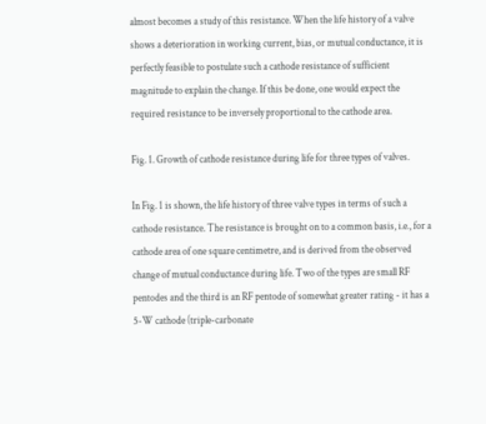almost becomes a study of this resistance. When the life history of a valve shows a deterioration in working current, bias, or mutual conductance, it is perfectly feasible to postulate such a cathode resistance of sufficient magnitude to explain the change. If this be done, one would expect the required resistance to be inversely proportional to the cathode area.

Fig. 1. Growth of cathode resistance during life for three types of valves.

In Fig. 1 is shown, the life history of three valve types in terms of such a cathode resistance. The resistance is brought on to a common basis, i.e., for a cathode area of one square centimetre, and is derived from the observed change of mutual conductance during life. Two of the types are small RF pentodes and the third is an RF pentode of somewhat greater rating - it has a 5-W cathode (triple-carbonate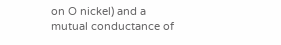on O nickel) and a mutual conductance of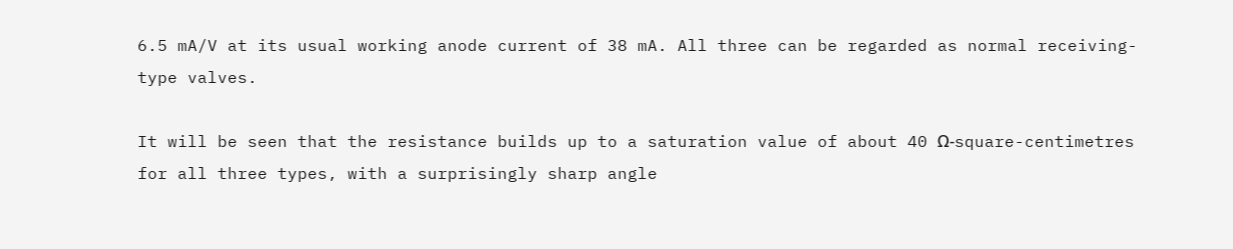6.5 mA/V at its usual working anode current of 38 mA. All three can be regarded as normal receiving-type valves.

It will be seen that the resistance builds up to a saturation value of about 40 Ω-square-centimetres for all three types, with a surprisingly sharp angle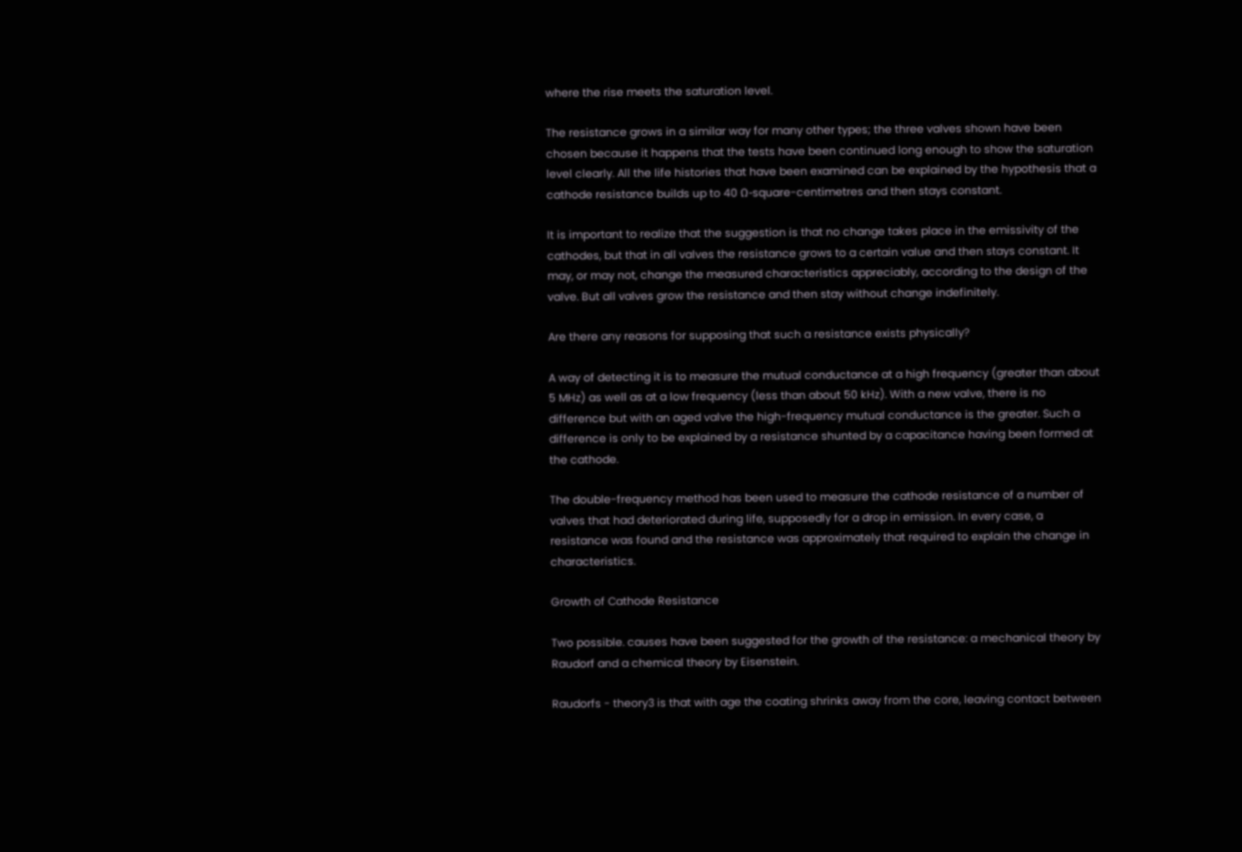where the rise meets the saturation level.

The resistance grows in a similar way for many other types; the three valves shown have been chosen because it happens that the tests have been continued long enough to show the saturation level clearly. All the life histories that have been examined can be explained by the hypothesis that a cathode resistance builds up to 40 Ω-square-centimetres and then stays constant.

It is important to realize that the suggestion is that no change takes place in the emissivity of the cathodes, but that in all valves the resistance grows to a certain value and then stays constant. It may, or may not, change the measured characteristics appreciably, according to the design of the valve. But all valves grow the resistance and then stay without change indefinitely.

Are there any reasons for supposing that such a resistance exists physically?

A way of detecting it is to measure the mutual conductance at a high frequency (greater than about 5 MHz) as well as at a low frequency (less than about 50 kHz). With a new valve, there is no difference but with an aged valve the high-frequency mutual conductance is the greater. Such a difference is only to be explained by a resistance shunted by a capacitance having been formed at the cathode.

The double-frequency method has been used to measure the cathode resistance of a number of valves that had deteriorated during life, supposedly for a drop in emission. In every case, a resistance was found and the resistance was approximately that required to explain the change in characteristics.

Growth of Cathode Resistance

Two possible. causes have been suggested for the growth of the resistance: a mechanical theory by Raudorf and a chemical theory by Eisenstein.

Raudorfs - theory3 is that with age the coating shrinks away from the core, leaving contact between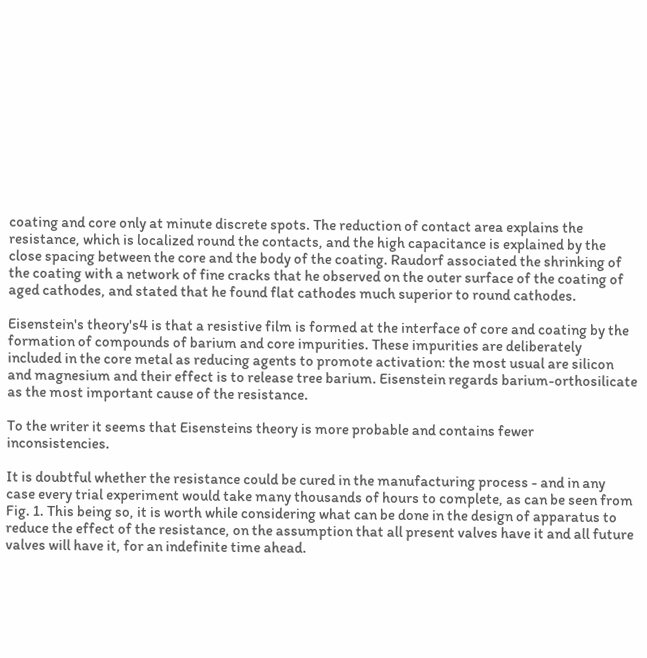coating and core only at minute discrete spots. The reduction of contact area explains the resistance, which is localized round the contacts, and the high capacitance is explained by the close spacing between the core and the body of the coating. Raudorf associated the shrinking of the coating with a network of fine cracks that he observed on the outer surface of the coating of aged cathodes, and stated that he found flat cathodes much superior to round cathodes.

Eisenstein's theory's4 is that a resistive film is formed at the interface of core and coating by the formation of compounds of barium and core impurities. These impurities are deliberately included in the core metal as reducing agents to promote activation: the most usual are silicon and magnesium and their effect is to release tree barium. Eisenstein regards barium-orthosilicate as the most important cause of the resistance.

To the writer it seems that Eisensteins theory is more probable and contains fewer inconsistencies.

It is doubtful whether the resistance could be cured in the manufacturing process - and in any case every trial experiment would take many thousands of hours to complete, as can be seen from Fig. 1. This being so, it is worth while considering what can be done in the design of apparatus to reduce the effect of the resistance, on the assumption that all present valves have it and all future valves will have it, for an indefinite time ahead.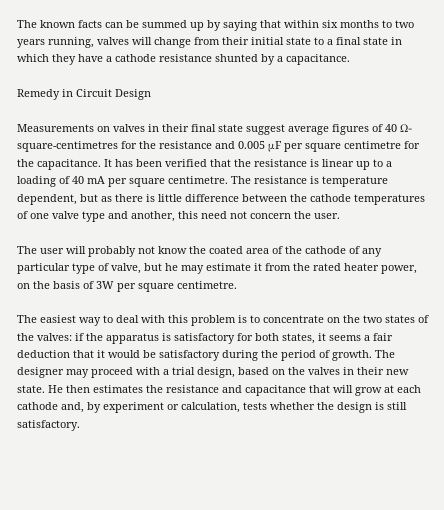The known facts can be summed up by saying that within six months to two years running, valves will change from their initial state to a final state in which they have a cathode resistance shunted by a capacitance.

Remedy in Circuit Design

Measurements on valves in their final state suggest average figures of 40 Ω-square-centimetres for the resistance and 0.005 μF per square centimetre for the capacitance. It has been verified that the resistance is linear up to a loading of 40 mA per square centimetre. The resistance is temperature dependent, but as there is little difference between the cathode temperatures of one valve type and another, this need not concern the user.

The user will probably not know the coated area of the cathode of any particular type of valve, but he may estimate it from the rated heater power, on the basis of 3W per square centimetre.

The easiest way to deal with this problem is to concentrate on the two states of the valves: if the apparatus is satisfactory for both states, it seems a fair deduction that it would be satisfactory during the period of growth. The designer may proceed with a trial design, based on the valves in their new state. He then estimates the resistance and capacitance that will grow at each cathode and, by experiment or calculation, tests whether the design is still satisfactory.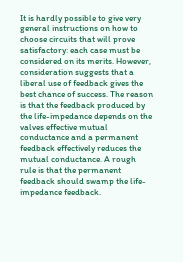It is hardly possible to give very general instructions on how to choose circuits that will prove satisfactory: each case must be considered on its merits. However, consideration suggests that a liberal use of feedback gives the best chance of success. The reason is that the feedback produced by the life-impedance depends on the valves effective mutual conductance and a permanent feedback effectively reduces the mutual conductance. A rough rule is that the permanent feedback should swamp the life-impedance feedback.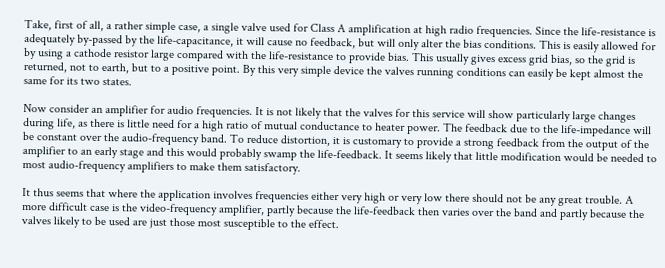Take, first of all, a rather simple case, a single valve used for Class A amplification at high radio frequencies. Since the life-resistance is adequately by-passed by the life-capacitance, it will cause no feedback, but will only alter the bias conditions. This is easily allowed for by using a cathode resistor large compared with the life-resistance to provide bias. This usually gives excess grid bias, so the grid is returned, not to earth, but to a positive point. By this very simple device the valves running conditions can easily be kept almost the same for its two states.

Now consider an amplifier for audio frequencies. It is not likely that the valves for this service will show particularly large changes during life, as there is little need for a high ratio of mutual conductance to heater power. The feedback due to the life-impedance will be constant over the audio-frequency band. To reduce distortion, it is customary to provide a strong feedback from the output of the amplifier to an early stage and this would probably swamp the life-feedback. It seems likely that little modification would be needed to most audio-frequency amplifiers to make them satisfactory.

It thus seems that where the application involves frequencies either very high or very low there should not be any great trouble. A more difficult case is the video-frequency amplifier, partly because the life-feedback then varies over the band and partly because the valves likely to be used are just those most susceptible to the effect.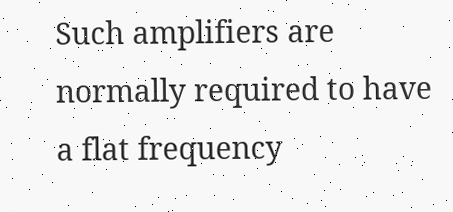Such amplifiers are normally required to have a flat frequency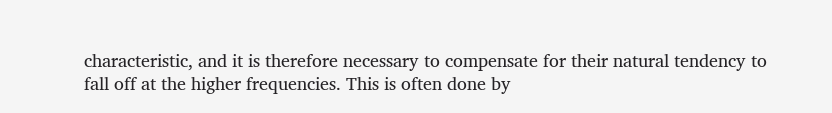characteristic, and it is therefore necessary to compensate for their natural tendency to fall off at the higher frequencies. This is often done by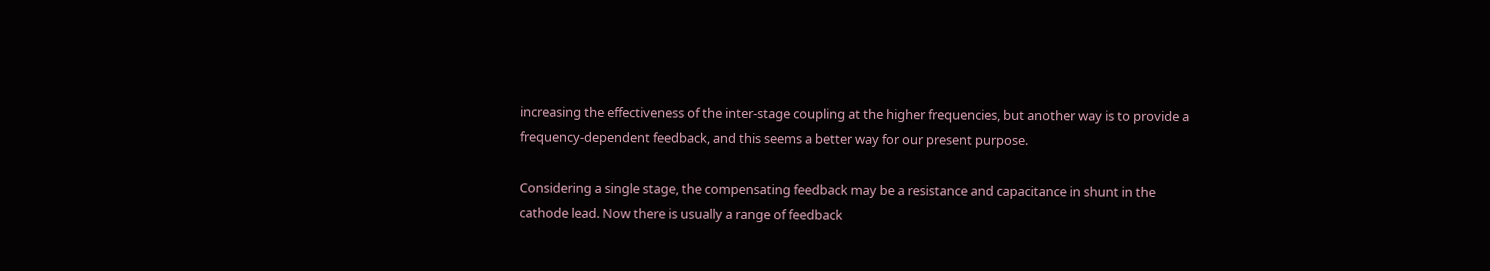increasing the effectiveness of the inter-stage coupling at the higher frequencies, but another way is to provide a frequency-dependent feedback, and this seems a better way for our present purpose.

Considering a single stage, the compensating feedback may be a resistance and capacitance in shunt in the cathode lead. Now there is usually a range of feedback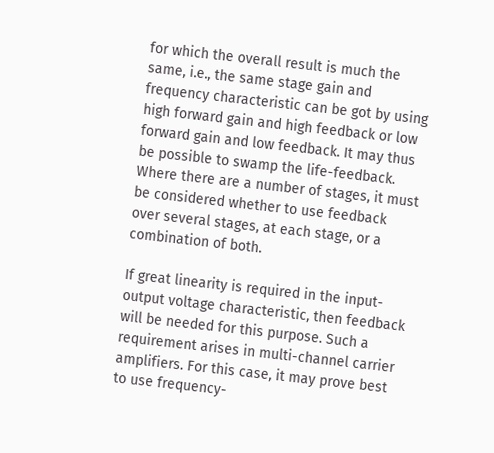for which the overall result is much the same, i.e., the same stage gain and frequency characteristic can be got by using high forward gain and high feedback or low forward gain and low feedback. It may thus be possible to swamp the life-feedback. Where there are a number of stages, it must be considered whether to use feedback over several stages, at each stage, or a combination of both.

If great linearity is required in the input-output voltage characteristic, then feedback will be needed for this purpose. Such a requirement arises in multi-channel carrier amplifiers. For this case, it may prove best to use frequency-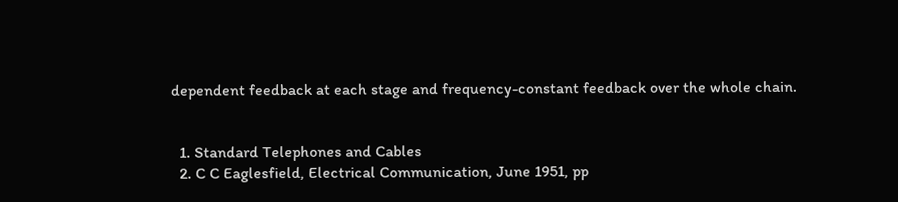dependent feedback at each stage and frequency-constant feedback over the whole chain.


  1. Standard Telephones and Cables
  2. C C Eaglesfield, Electrical Communication, June 1951, pp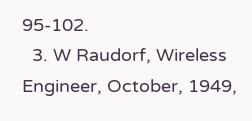95-102.
  3. W Raudorf, Wireless Engineer, October, 1949,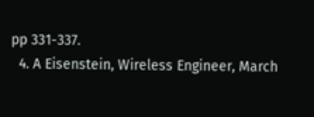pp 331-337.
  4. A Eisenstein, Wireless Engineer, March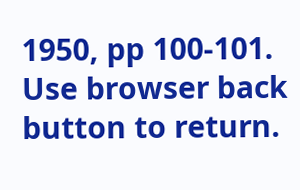1950, pp 100-101.
Use browser back button to return.